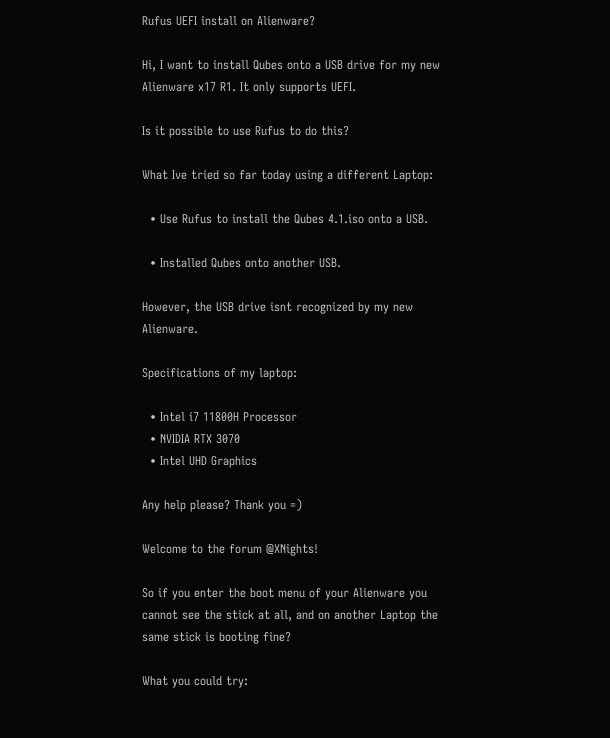Rufus UEFI install on Alienware?

Hi, I want to install Qubes onto a USB drive for my new Alienware x17 R1. It only supports UEFI.

Is it possible to use Rufus to do this?

What Ive tried so far today using a different Laptop:

  • Use Rufus to install the Qubes 4.1.iso onto a USB.

  • Installed Qubes onto another USB.

However, the USB drive isnt recognized by my new Alienware.

Specifications of my laptop:

  • Intel i7 11800H Processor
  • NVIDIA RTX 3070
  • Intel UHD Graphics

Any help please? Thank you =)

Welcome to the forum @XNights!

So if you enter the boot menu of your Alienware you cannot see the stick at all, and on another Laptop the same stick is booting fine?

What you could try: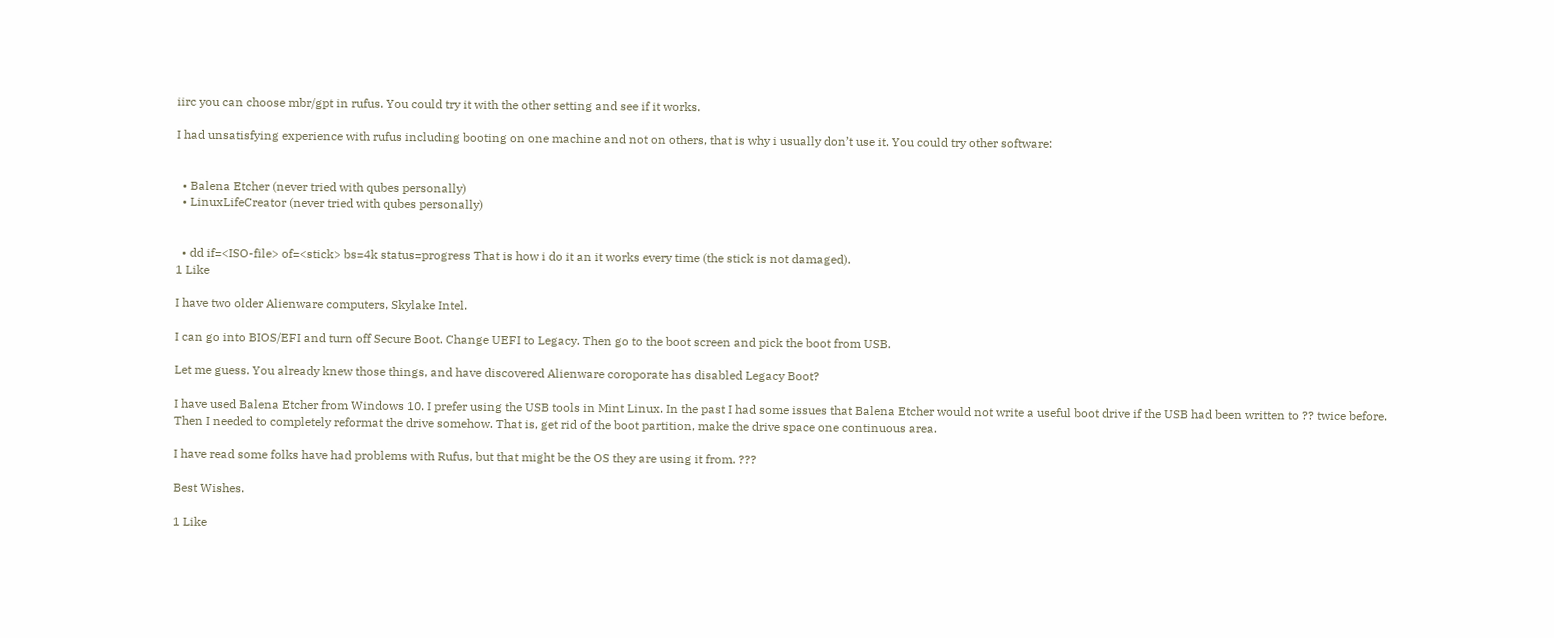iirc you can choose mbr/gpt in rufus. You could try it with the other setting and see if it works.

I had unsatisfying experience with rufus including booting on one machine and not on others, that is why i usually don’t use it. You could try other software:


  • Balena Etcher (never tried with qubes personally)
  • LinuxLifeCreator (never tried with qubes personally)


  • dd if=<ISO-file> of=<stick> bs=4k status=progress That is how i do it an it works every time (the stick is not damaged).
1 Like

I have two older Alienware computers, Skylake Intel.

I can go into BIOS/EFI and turn off Secure Boot. Change UEFI to Legacy. Then go to the boot screen and pick the boot from USB.

Let me guess. You already knew those things, and have discovered Alienware coroporate has disabled Legacy Boot?

I have used Balena Etcher from Windows 10. I prefer using the USB tools in Mint Linux. In the past I had some issues that Balena Etcher would not write a useful boot drive if the USB had been written to ?? twice before. Then I needed to completely reformat the drive somehow. That is, get rid of the boot partition, make the drive space one continuous area.

I have read some folks have had problems with Rufus, but that might be the OS they are using it from. ???

Best Wishes.

1 Like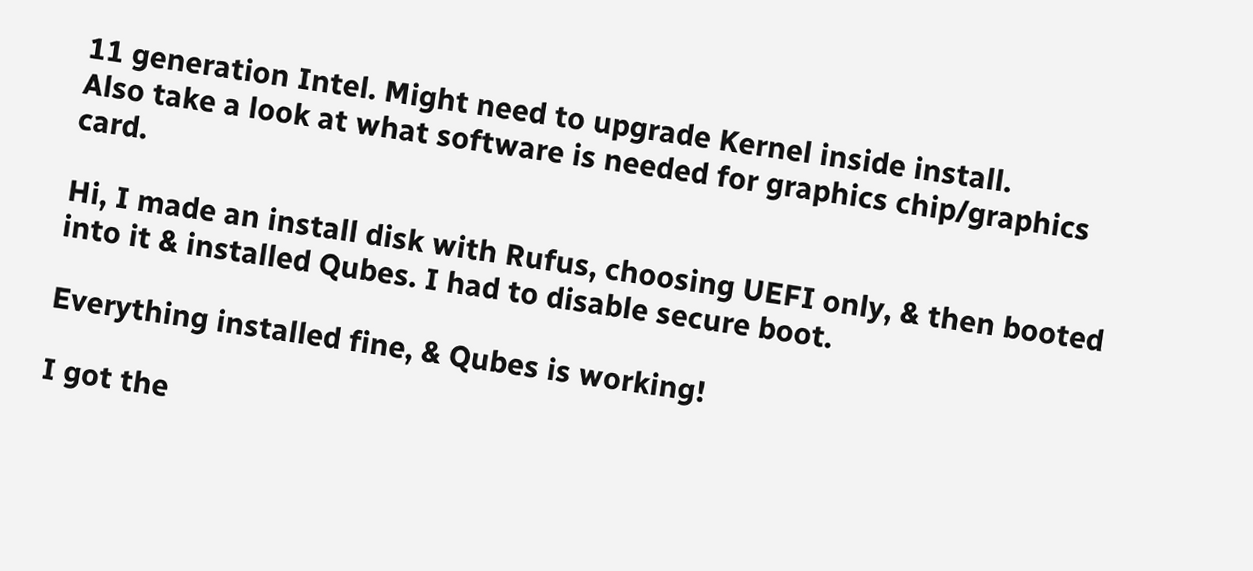11 generation Intel. Might need to upgrade Kernel inside install.
Also take a look at what software is needed for graphics chip/graphics card.

Hi, I made an install disk with Rufus, choosing UEFI only, & then booted into it & installed Qubes. I had to disable secure boot.

Everything installed fine, & Qubes is working!

I got the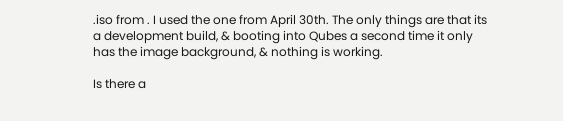.iso from . I used the one from April 30th. The only things are that its a development build, & booting into Qubes a second time it only has the image background, & nothing is working.

Is there a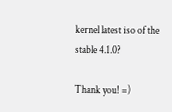kernel latest iso of the stable 4.1.0?

Thank you! =)